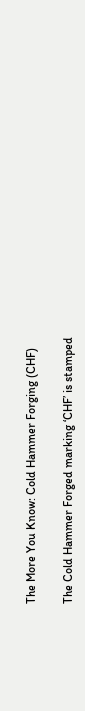The More You Know: Cold Hammer Forging (CHF)

The Cold Hammer Forged marking ‘CHF’ is stamped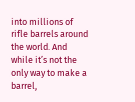into millions of rifle barrels around the world. And while it’s not the only way to make a barrel,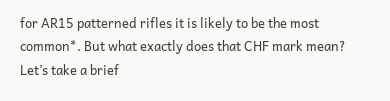for AR15 patterned rifles it is likely to be the most common*. But what exactly does that CHF mark mean? Let’s take a brief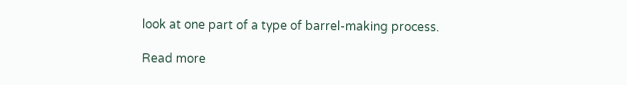look at one part of a type of barrel-making process.

Read more